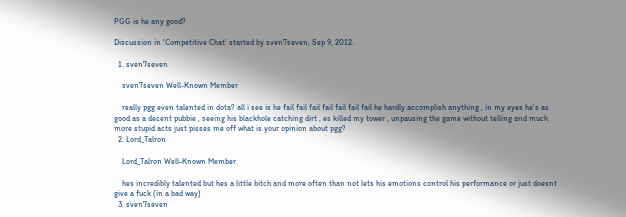PGG is he any good?

Discussion in 'Competitive Chat' started by sven7seven, Sep 9, 2012.

  1. sven7seven

    sven7seven Well-Known Member

    really pgg even talented in dota? all i see is he fail fail fail fail fail fail fail he hardly accomplish anything , in my eyes he's as good as a decent pubbie , seeing his blackhole catching dirt , es killed my tower , unpausing the game without telling and much more stupid acts just pisses me off what is your opinion about pgg?
  2. Lord_Talron

    Lord_Talron Well-Known Member

    hes incredibly talented but hes a little bitch and more often than not lets his emotions control his performance or just doesnt give a fuck (in a bad way)
  3. sven7seven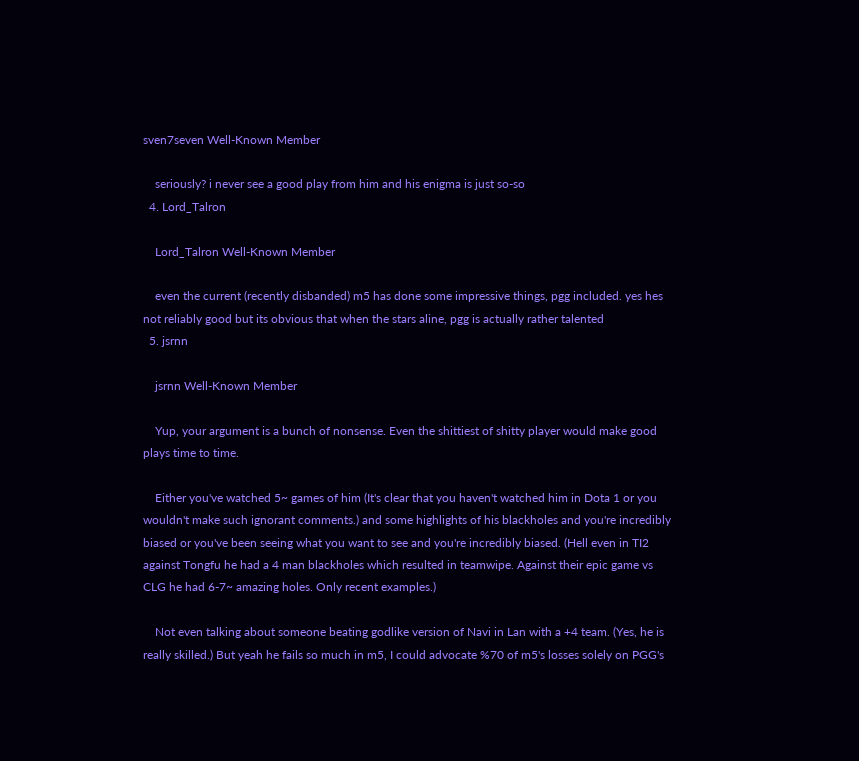sven7seven Well-Known Member

    seriously? i never see a good play from him and his enigma is just so-so
  4. Lord_Talron

    Lord_Talron Well-Known Member

    even the current (recently disbanded) m5 has done some impressive things, pgg included. yes hes not reliably good but its obvious that when the stars aline, pgg is actually rather talented
  5. jsrnn

    jsrnn Well-Known Member

    Yup, your argument is a bunch of nonsense. Even the shittiest of shitty player would make good plays time to time.

    Either you've watched 5~ games of him (It's clear that you haven't watched him in Dota 1 or you wouldn't make such ignorant comments.) and some highlights of his blackholes and you're incredibly biased or you've been seeing what you want to see and you're incredibly biased. (Hell even in TI2 against Tongfu he had a 4 man blackholes which resulted in teamwipe. Against their epic game vs CLG he had 6-7~ amazing holes. Only recent examples.)

    Not even talking about someone beating godlike version of Navi in Lan with a +4 team. (Yes, he is really skilled.) But yeah he fails so much in m5, I could advocate %70 of m5's losses solely on PGG's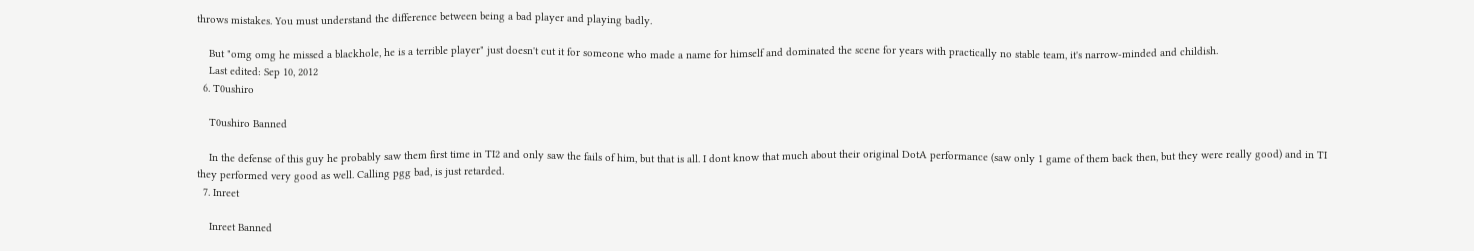throws mistakes. You must understand the difference between being a bad player and playing badly.

    But "omg omg he missed a blackhole, he is a terrible player" just doesn't cut it for someone who made a name for himself and dominated the scene for years with practically no stable team, it's narrow-minded and childish.
    Last edited: Sep 10, 2012
  6. T0ushiro

    T0ushiro Banned

    In the defense of this guy he probably saw them first time in TI2 and only saw the fails of him, but that is all. I dont know that much about their original DotA performance (saw only 1 game of them back then, but they were really good) and in TI they performed very good as well. Calling pgg bad, is just retarded.
  7. Inreet

    Inreet Banned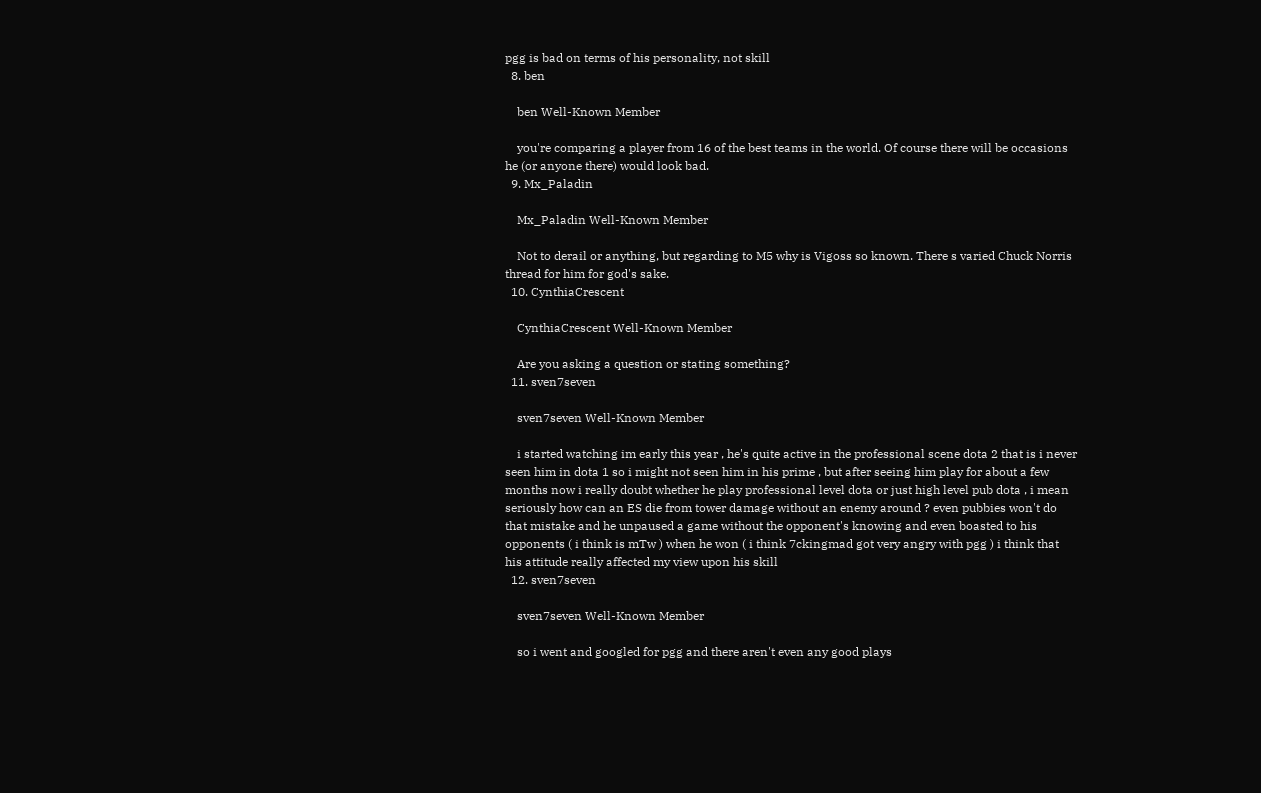pgg is bad on terms of his personality, not skill
  8. ben

    ben Well-Known Member

    you're comparing a player from 16 of the best teams in the world. Of course there will be occasions he (or anyone there) would look bad.
  9. Mx_Paladin

    Mx_Paladin Well-Known Member

    Not to derail or anything, but regarding to M5 why is Vigoss so known. There s varied Chuck Norris thread for him for god's sake.
  10. CynthiaCrescent

    CynthiaCrescent Well-Known Member

    Are you asking a question or stating something?
  11. sven7seven

    sven7seven Well-Known Member

    i started watching im early this year , he's quite active in the professional scene dota 2 that is i never seen him in dota 1 so i might not seen him in his prime , but after seeing him play for about a few months now i really doubt whether he play professional level dota or just high level pub dota , i mean seriously how can an ES die from tower damage without an enemy around ? even pubbies won't do that mistake and he unpaused a game without the opponent's knowing and even boasted to his opponents ( i think is mTw ) when he won ( i think 7ckingmad got very angry with pgg ) i think that his attitude really affected my view upon his skill
  12. sven7seven

    sven7seven Well-Known Member

    so i went and googled for pgg and there aren't even any good plays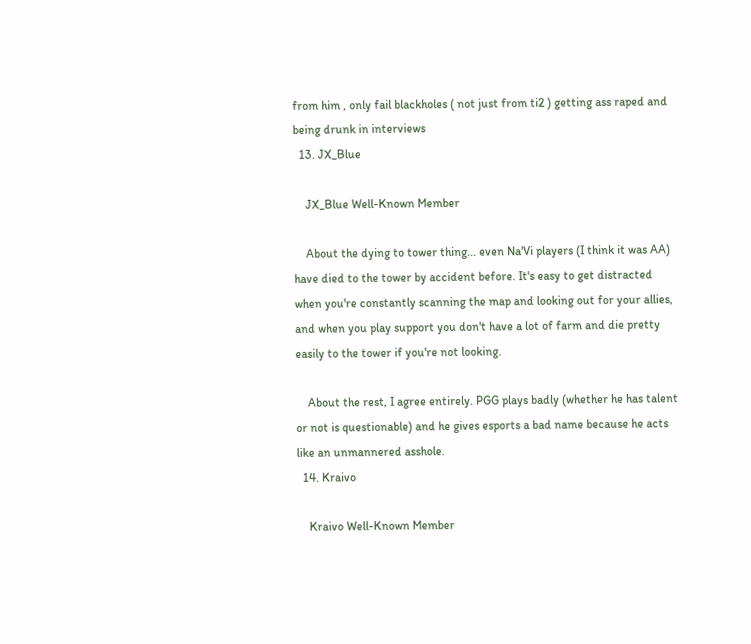from him , only fail blackholes ( not just from ti2 ) getting ass raped and being drunk in interviews
  13. JX_Blue

    JX_Blue Well-Known Member

    About the dying to tower thing... even Na'Vi players (I think it was AA) have died to the tower by accident before. It's easy to get distracted when you're constantly scanning the map and looking out for your allies, and when you play support you don't have a lot of farm and die pretty easily to the tower if you're not looking.

    About the rest, I agree entirely. PGG plays badly (whether he has talent or not is questionable) and he gives esports a bad name because he acts like an unmannered asshole.
  14. Kraivo

    Kraivo Well-Known Member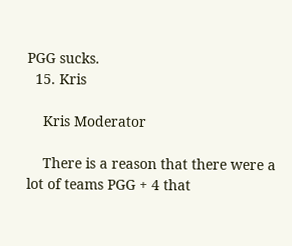PGG sucks.
  15. Kris

    Kris Moderator

    There is a reason that there were a lot of teams PGG + 4 that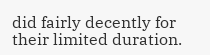did fairly decently for their limited duration.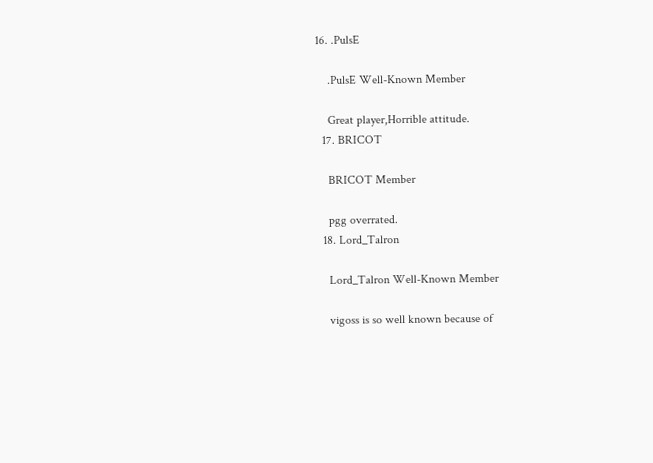16. .PulsE

    .PulsE Well-Known Member

    Great player,Horrible attitude.
  17. BRICOT

    BRICOT Member

    pgg overrated.
  18. Lord_Talron

    Lord_Talron Well-Known Member

    vigoss is so well known because of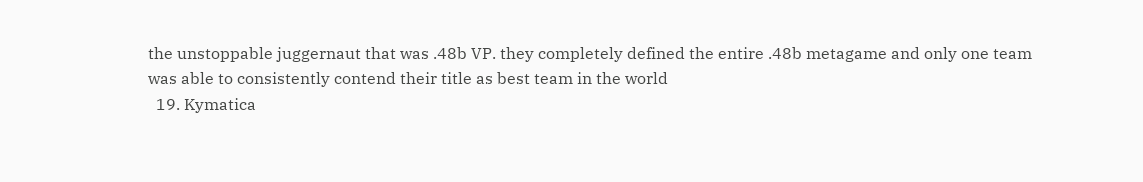the unstoppable juggernaut that was .48b VP. they completely defined the entire .48b metagame and only one team was able to consistently contend their title as best team in the world
  19. Kymatica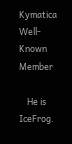Kymatica Well-Known Member

    He is IceFrog.